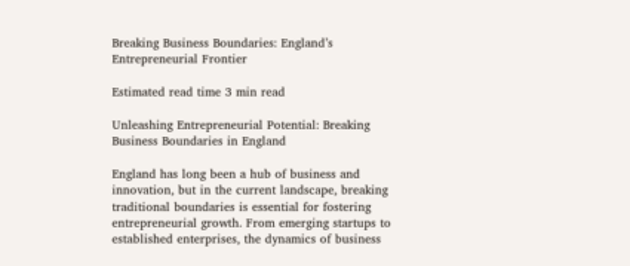Breaking Business Boundaries: England’s Entrepreneurial Frontier

Estimated read time 3 min read

Unleashing Entrepreneurial Potential: Breaking Business Boundaries in England

England has long been a hub of business and innovation, but in the current landscape, breaking traditional boundaries is essential for fostering entrepreneurial growth. From emerging startups to established enterprises, the dynamics of business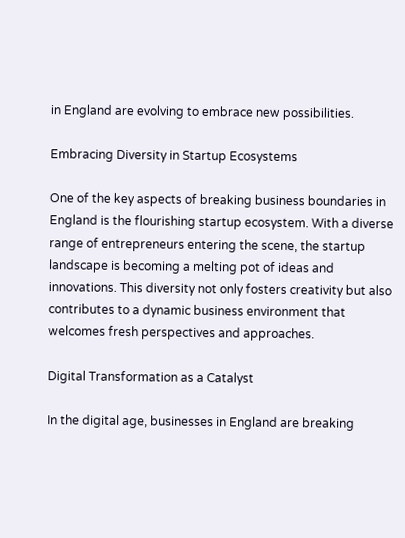in England are evolving to embrace new possibilities.

Embracing Diversity in Startup Ecosystems

One of the key aspects of breaking business boundaries in England is the flourishing startup ecosystem. With a diverse range of entrepreneurs entering the scene, the startup landscape is becoming a melting pot of ideas and innovations. This diversity not only fosters creativity but also contributes to a dynamic business environment that welcomes fresh perspectives and approaches.

Digital Transformation as a Catalyst

In the digital age, businesses in England are breaking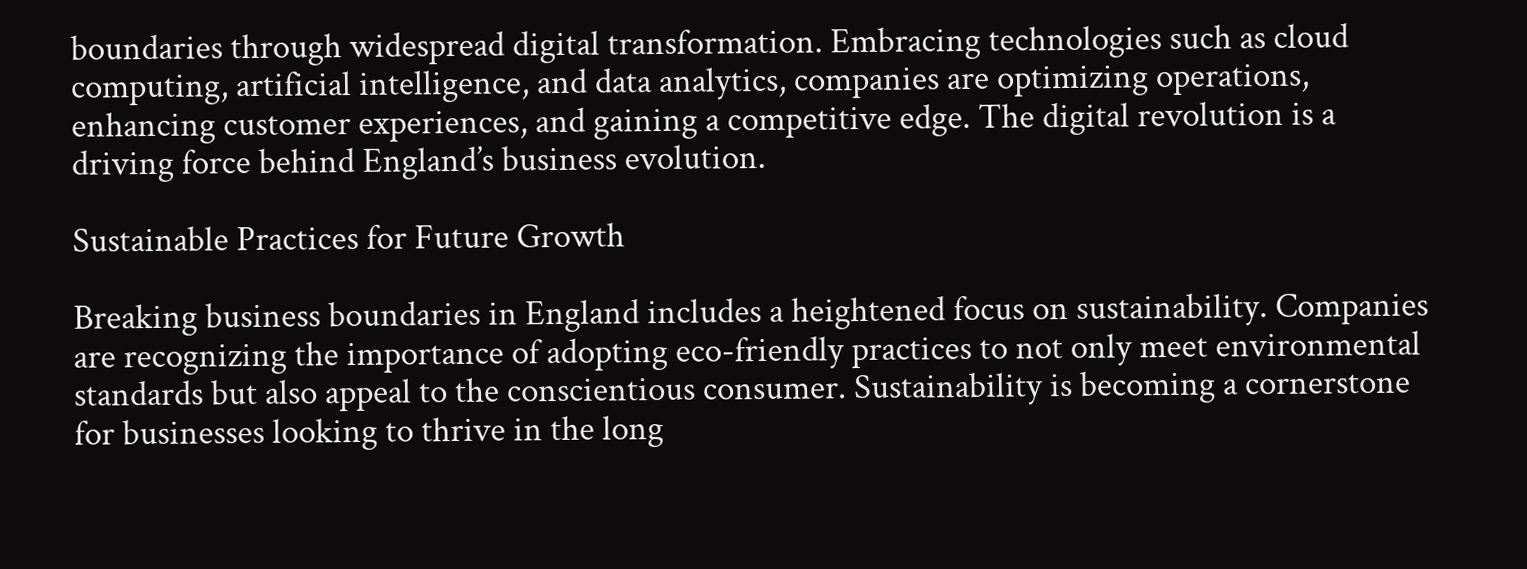boundaries through widespread digital transformation. Embracing technologies such as cloud computing, artificial intelligence, and data analytics, companies are optimizing operations, enhancing customer experiences, and gaining a competitive edge. The digital revolution is a driving force behind England’s business evolution.

Sustainable Practices for Future Growth

Breaking business boundaries in England includes a heightened focus on sustainability. Companies are recognizing the importance of adopting eco-friendly practices to not only meet environmental standards but also appeal to the conscientious consumer. Sustainability is becoming a cornerstone for businesses looking to thrive in the long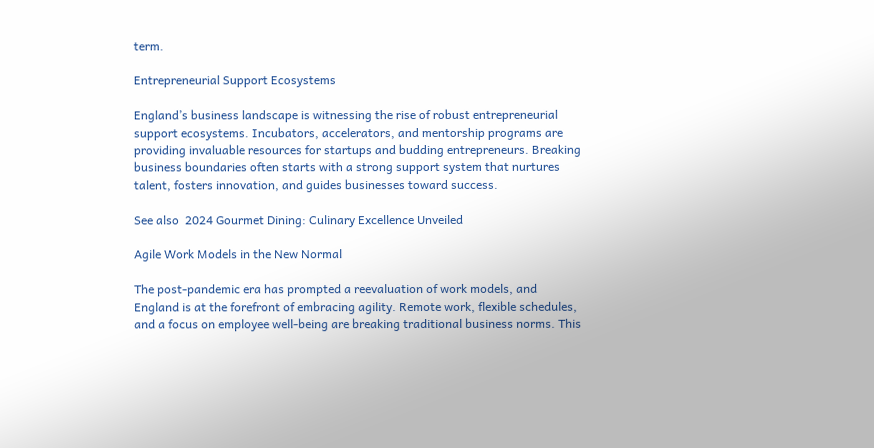term.

Entrepreneurial Support Ecosystems

England’s business landscape is witnessing the rise of robust entrepreneurial support ecosystems. Incubators, accelerators, and mentorship programs are providing invaluable resources for startups and budding entrepreneurs. Breaking business boundaries often starts with a strong support system that nurtures talent, fosters innovation, and guides businesses toward success.

See also  2024 Gourmet Dining: Culinary Excellence Unveiled

Agile Work Models in the New Normal

The post-pandemic era has prompted a reevaluation of work models, and England is at the forefront of embracing agility. Remote work, flexible schedules, and a focus on employee well-being are breaking traditional business norms. This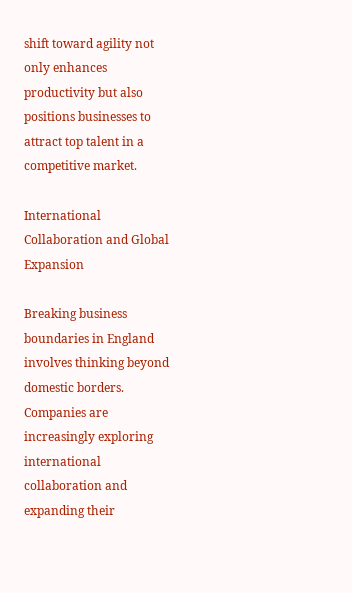shift toward agility not only enhances productivity but also positions businesses to attract top talent in a competitive market.

International Collaboration and Global Expansion

Breaking business boundaries in England involves thinking beyond domestic borders. Companies are increasingly exploring international collaboration and expanding their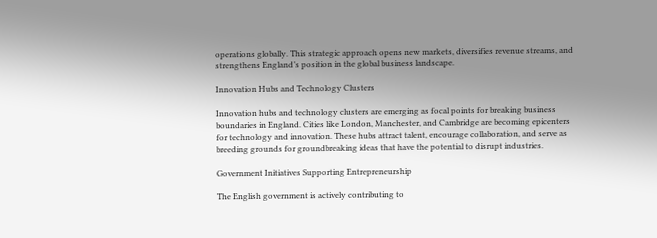operations globally. This strategic approach opens new markets, diversifies revenue streams, and strengthens England’s position in the global business landscape.

Innovation Hubs and Technology Clusters

Innovation hubs and technology clusters are emerging as focal points for breaking business boundaries in England. Cities like London, Manchester, and Cambridge are becoming epicenters for technology and innovation. These hubs attract talent, encourage collaboration, and serve as breeding grounds for groundbreaking ideas that have the potential to disrupt industries.

Government Initiatives Supporting Entrepreneurship

The English government is actively contributing to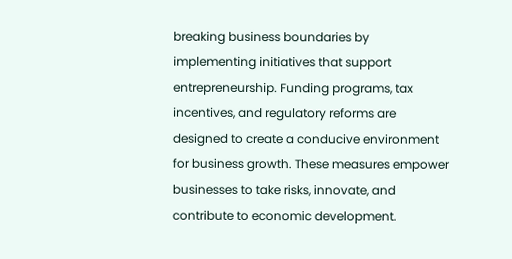breaking business boundaries by implementing initiatives that support entrepreneurship. Funding programs, tax incentives, and regulatory reforms are designed to create a conducive environment for business growth. These measures empower businesses to take risks, innovate, and contribute to economic development.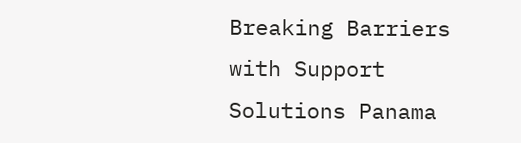Breaking Barriers with Support Solutions Panama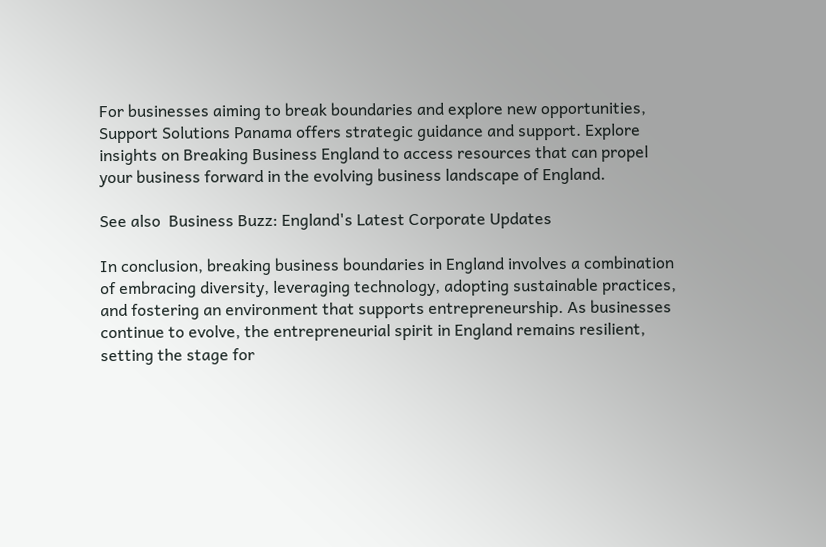For businesses aiming to break boundaries and explore new opportunities, Support Solutions Panama offers strategic guidance and support. Explore insights on Breaking Business England to access resources that can propel your business forward in the evolving business landscape of England.

See also  Business Buzz: England's Latest Corporate Updates

In conclusion, breaking business boundaries in England involves a combination of embracing diversity, leveraging technology, adopting sustainable practices, and fostering an environment that supports entrepreneurship. As businesses continue to evolve, the entrepreneurial spirit in England remains resilient, setting the stage for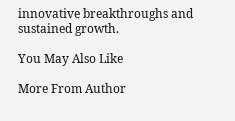innovative breakthroughs and sustained growth.

You May Also Like

More From Author